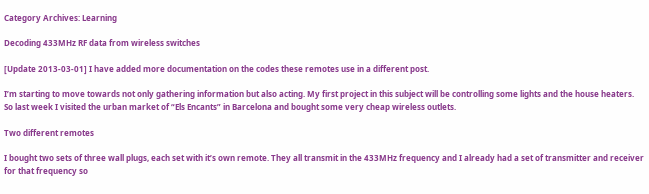Category Archives: Learning

Decoding 433MHz RF data from wireless switches

[Update 2013-03-01] I have added more documentation on the codes these remotes use in a different post.

I’m starting to move towards not only gathering information but also acting. My first project in this subject will be controlling some lights and the house heaters. So last week I visited the urban market of “Els Encants” in Barcelona and bought some very cheap wireless outlets.

Two different remotes

I bought two sets of three wall plugs, each set with it’s own remote. They all transmit in the 433MHz frequency and I already had a set of transmitter and receiver for that frequency so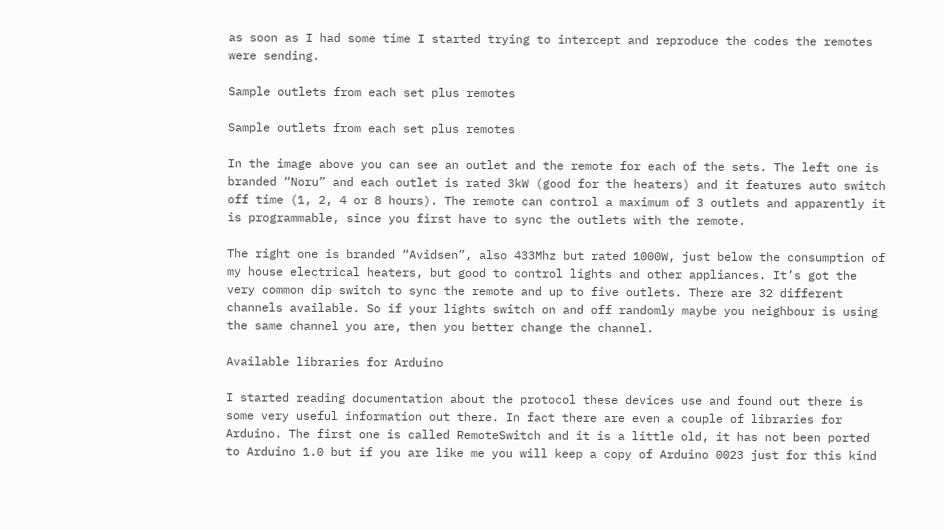as soon as I had some time I started trying to intercept and reproduce the codes the remotes were sending.

Sample outlets from each set plus remotes

Sample outlets from each set plus remotes

In the image above you can see an outlet and the remote for each of the sets. The left one is branded “Noru” and each outlet is rated 3kW (good for the heaters) and it features auto switch off time (1, 2, 4 or 8 hours). The remote can control a maximum of 3 outlets and apparently it is programmable, since you first have to sync the outlets with the remote.

The right one is branded “Avidsen”, also 433Mhz but rated 1000W, just below the consumption of my house electrical heaters, but good to control lights and other appliances. It’s got the very common dip switch to sync the remote and up to five outlets. There are 32 different channels available. So if your lights switch on and off randomly maybe you neighbour is using the same channel you are, then you better change the channel.

Available libraries for Arduino

I started reading documentation about the protocol these devices use and found out there is some very useful information out there. In fact there are even a couple of libraries for Arduino. The first one is called RemoteSwitch and it is a little old, it has not been ported to Arduino 1.0 but if you are like me you will keep a copy of Arduino 0023 just for this kind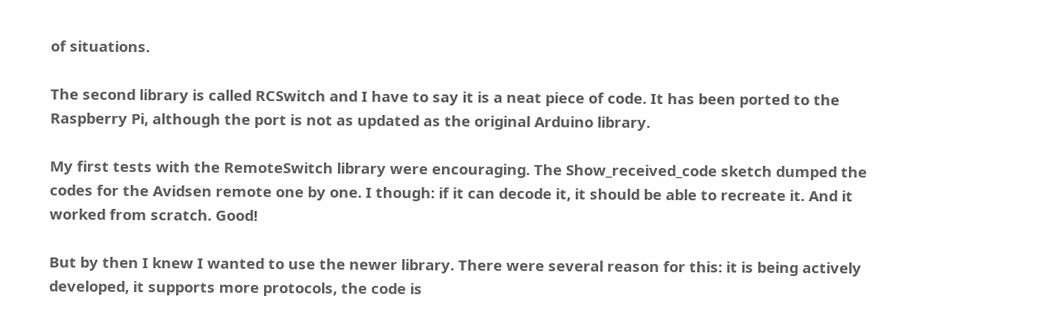of situations.

The second library is called RCSwitch and I have to say it is a neat piece of code. It has been ported to the Raspberry Pi, although the port is not as updated as the original Arduino library.

My first tests with the RemoteSwitch library were encouraging. The Show_received_code sketch dumped the codes for the Avidsen remote one by one. I though: if it can decode it, it should be able to recreate it. And it worked from scratch. Good!

But by then I knew I wanted to use the newer library. There were several reason for this: it is being actively developed, it supports more protocols, the code is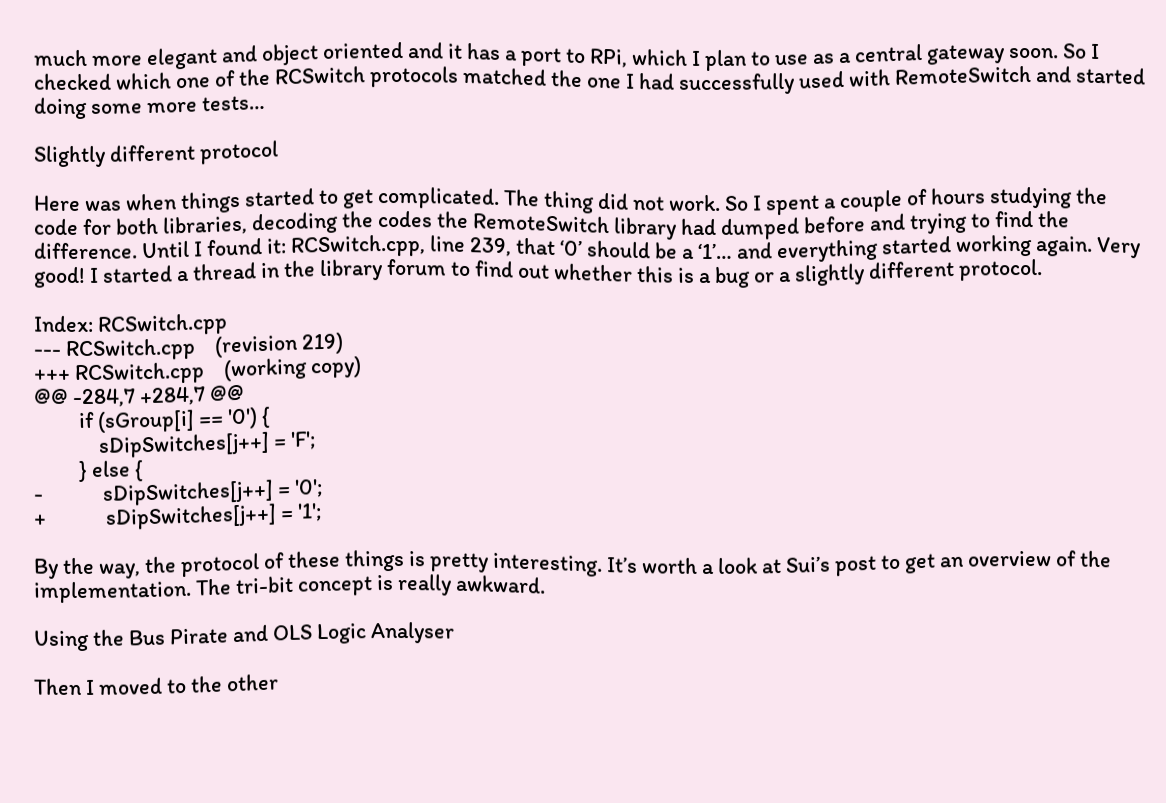much more elegant and object oriented and it has a port to RPi, which I plan to use as a central gateway soon. So I checked which one of the RCSwitch protocols matched the one I had successfully used with RemoteSwitch and started doing some more tests…

Slightly different protocol

Here was when things started to get complicated. The thing did not work. So I spent a couple of hours studying the code for both libraries, decoding the codes the RemoteSwitch library had dumped before and trying to find the difference. Until I found it: RCSwitch.cpp, line 239, that ‘0’ should be a ‘1’… and everything started working again. Very good! I started a thread in the library forum to find out whether this is a bug or a slightly different protocol.

Index: RCSwitch.cpp
--- RCSwitch.cpp    (revision 219)
+++ RCSwitch.cpp    (working copy)
@@ -284,7 +284,7 @@
         if (sGroup[i] == '0') {
             sDipSwitches[j++] = 'F';
         } else {
-            sDipSwitches[j++] = '0';
+            sDipSwitches[j++] = '1';

By the way, the protocol of these things is pretty interesting. It’s worth a look at Sui’s post to get an overview of the implementation. The tri-bit concept is really awkward.

Using the Bus Pirate and OLS Logic Analyser

Then I moved to the other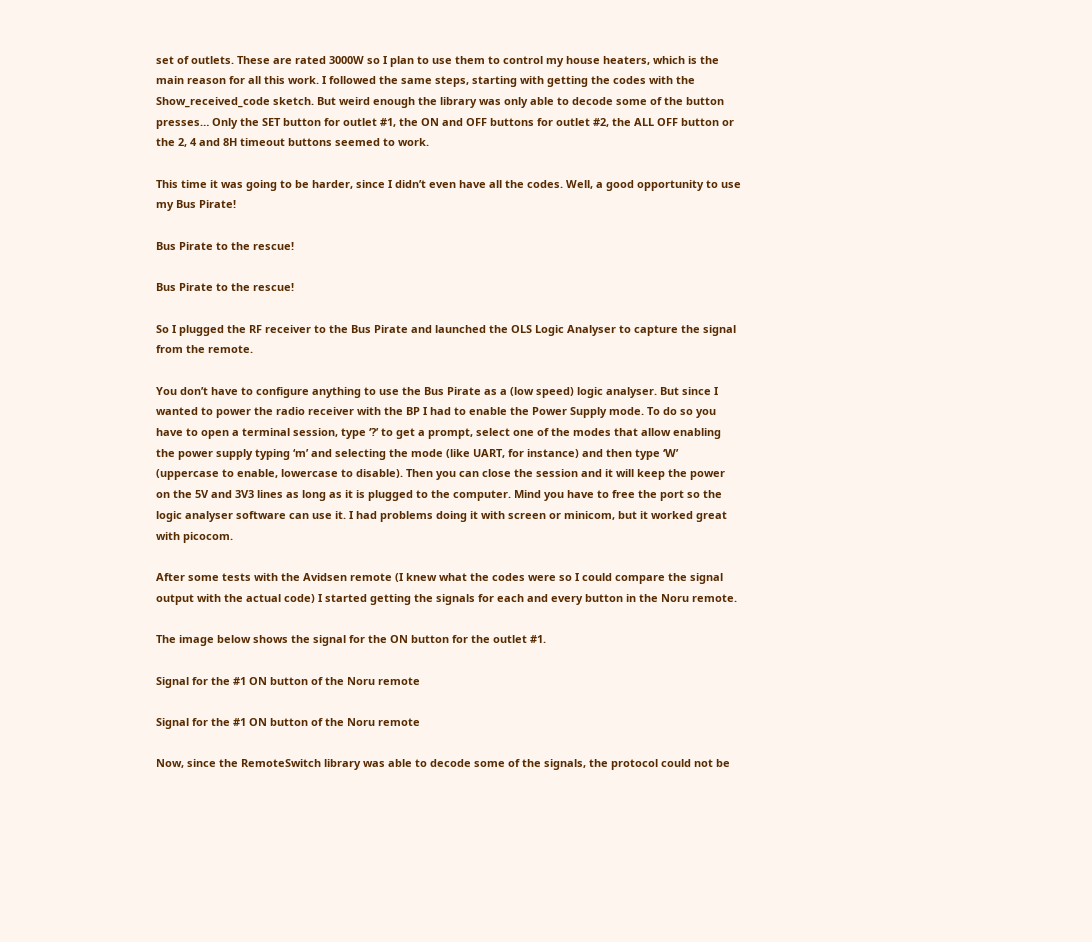set of outlets. These are rated 3000W so I plan to use them to control my house heaters, which is the main reason for all this work. I followed the same steps, starting with getting the codes with the Show_received_code sketch. But weird enough the library was only able to decode some of the button presses… Only the SET button for outlet #1, the ON and OFF buttons for outlet #2, the ALL OFF button or the 2, 4 and 8H timeout buttons seemed to work.

This time it was going to be harder, since I didn’t even have all the codes. Well, a good opportunity to use my Bus Pirate!

Bus Pirate to the rescue!

Bus Pirate to the rescue!

So I plugged the RF receiver to the Bus Pirate and launched the OLS Logic Analyser to capture the signal from the remote.

You don’t have to configure anything to use the Bus Pirate as a (low speed) logic analyser. But since I wanted to power the radio receiver with the BP I had to enable the Power Supply mode. To do so you have to open a terminal session, type ‘?’ to get a prompt, select one of the modes that allow enabling the power supply typing ‘m’ and selecting the mode (like UART, for instance) and then type ‘W’ (uppercase to enable, lowercase to disable). Then you can close the session and it will keep the power on the 5V and 3V3 lines as long as it is plugged to the computer. Mind you have to free the port so the logic analyser software can use it. I had problems doing it with screen or minicom, but it worked great with picocom.

After some tests with the Avidsen remote (I knew what the codes were so I could compare the signal output with the actual code) I started getting the signals for each and every button in the Noru remote.

The image below shows the signal for the ON button for the outlet #1.

Signal for the #1 ON button of the Noru remote

Signal for the #1 ON button of the Noru remote

Now, since the RemoteSwitch library was able to decode some of the signals, the protocol could not be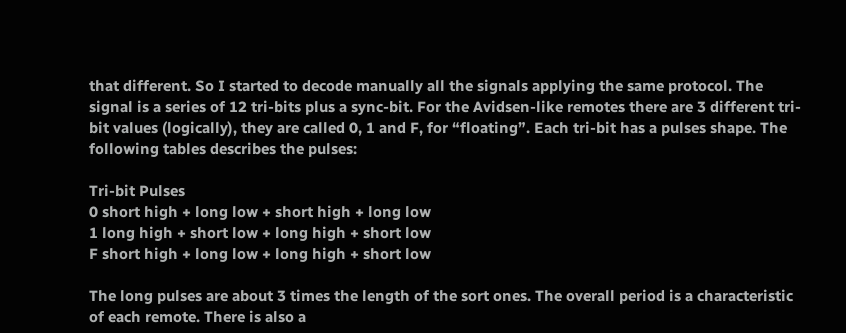that different. So I started to decode manually all the signals applying the same protocol. The signal is a series of 12 tri-bits plus a sync-bit. For the Avidsen-like remotes there are 3 different tri-bit values (logically), they are called 0, 1 and F, for “floating”. Each tri-bit has a pulses shape. The following tables describes the pulses:

Tri-bit Pulses
0 short high + long low + short high + long low
1 long high + short low + long high + short low
F short high + long low + long high + short low

The long pulses are about 3 times the length of the sort ones. The overall period is a characteristic of each remote. There is also a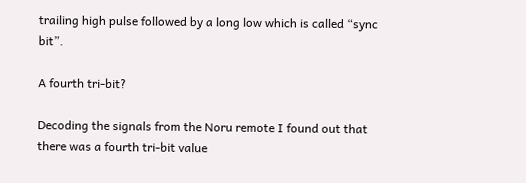trailing high pulse followed by a long low which is called “sync bit”.

A fourth tri-bit?

Decoding the signals from the Noru remote I found out that there was a fourth tri-bit value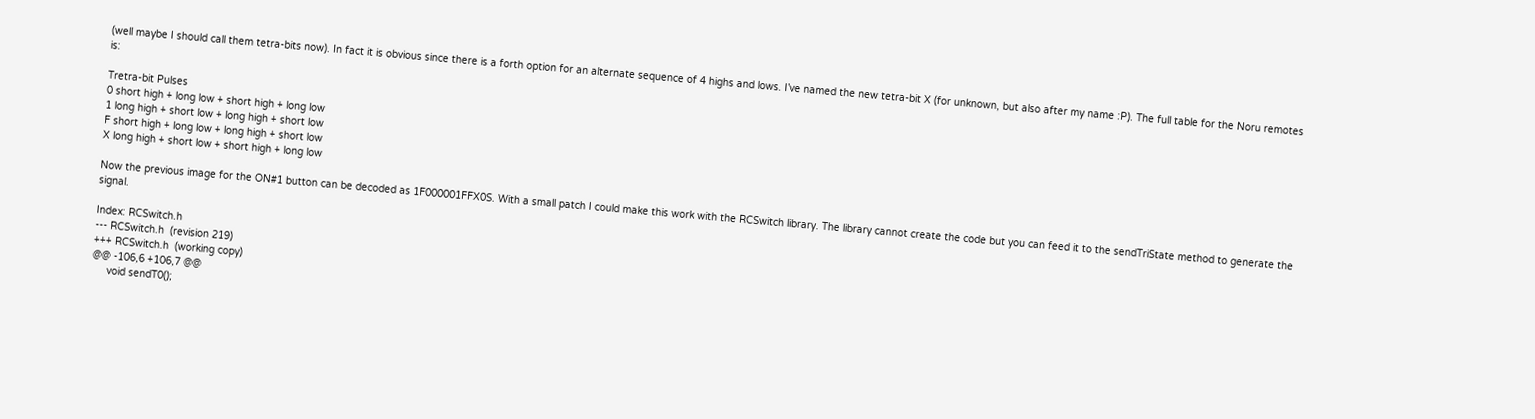(well maybe I should call them tetra-bits now). In fact it is obvious since there is a forth option for an alternate sequence of 4 highs and lows. I’ve named the new tetra-bit X (for unknown, but also after my name :P). The full table for the Noru remotes is:

Tretra-bit Pulses
0 short high + long low + short high + long low
1 long high + short low + long high + short low
F short high + long low + long high + short low
X long high + short low + short high + long low

Now the previous image for the ON#1 button can be decoded as 1F000001FFX0S. With a small patch I could make this work with the RCSwitch library. The library cannot create the code but you can feed it to the sendTriState method to generate the signal.

Index: RCSwitch.h
--- RCSwitch.h  (revision 219)
+++ RCSwitch.h  (working copy)
@@ -106,6 +106,7 @@
     void sendT0();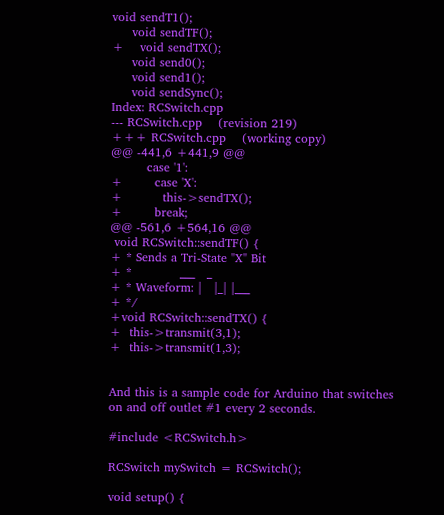void sendT1();
     void sendTF();
+    void sendTX();
     void send0();
     void send1();
     void sendSync();
Index: RCSwitch.cpp
--- RCSwitch.cpp    (revision 219)
+++ RCSwitch.cpp    (working copy)
@@ -441,6 +441,9 @@
         case '1':
+        case 'X':
+          this->sendTX();
+        break;
@@ -561,6 +564,16 @@
 void RCSwitch::sendTF() {
+ * Sends a Tri-State "X" Bit
+ *            ___   _
+ * Waveform: |   |_| |___
+ */
+void RCSwitch::sendTX() {
+  this->transmit(3,1);
+  this->transmit(1,3);


And this is a sample code for Arduino that switches on and off outlet #1 every 2 seconds.

#include <RCSwitch.h>

RCSwitch mySwitch = RCSwitch();

void setup() {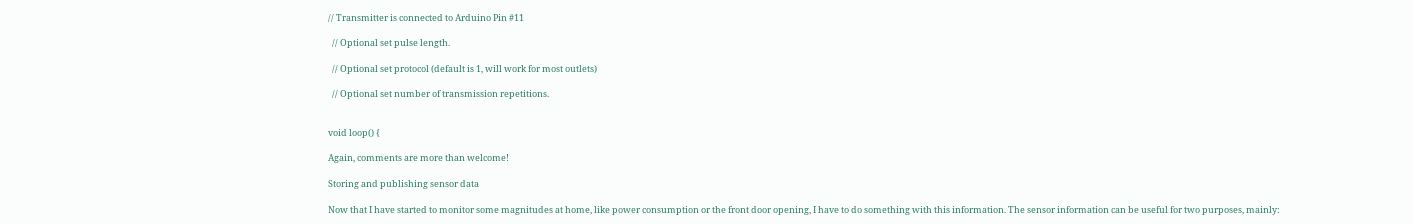// Transmitter is connected to Arduino Pin #11

  // Optional set pulse length.

  // Optional set protocol (default is 1, will work for most outlets)

  // Optional set number of transmission repetitions.


void loop() {

Again, comments are more than welcome!

Storing and publishing sensor data

Now that I have started to monitor some magnitudes at home, like power consumption or the front door opening, I have to do something with this information. The sensor information can be useful for two purposes, mainly: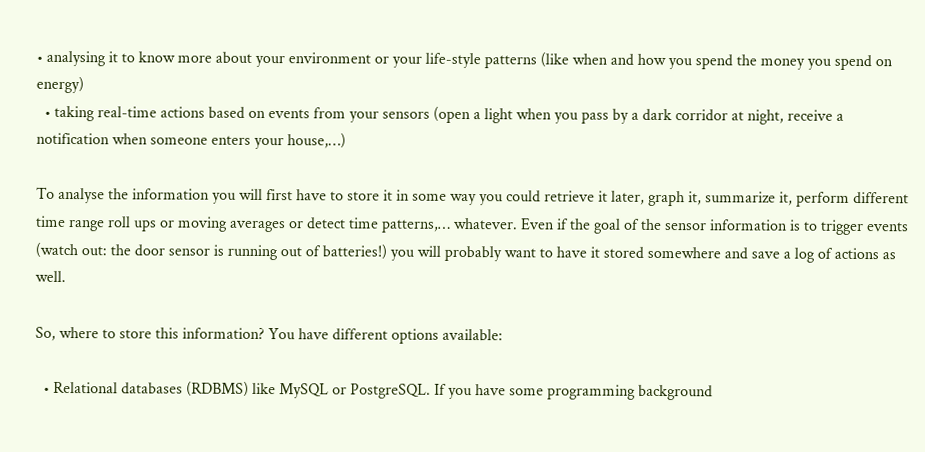• analysing it to know more about your environment or your life-style patterns (like when and how you spend the money you spend on energy)
  • taking real-time actions based on events from your sensors (open a light when you pass by a dark corridor at night, receive a notification when someone enters your house,…)

To analyse the information you will first have to store it in some way you could retrieve it later, graph it, summarize it, perform different time range roll ups or moving averages or detect time patterns,… whatever. Even if the goal of the sensor information is to trigger events (watch out: the door sensor is running out of batteries!) you will probably want to have it stored somewhere and save a log of actions as well.

So, where to store this information? You have different options available:

  • Relational databases (RDBMS) like MySQL or PostgreSQL. If you have some programming background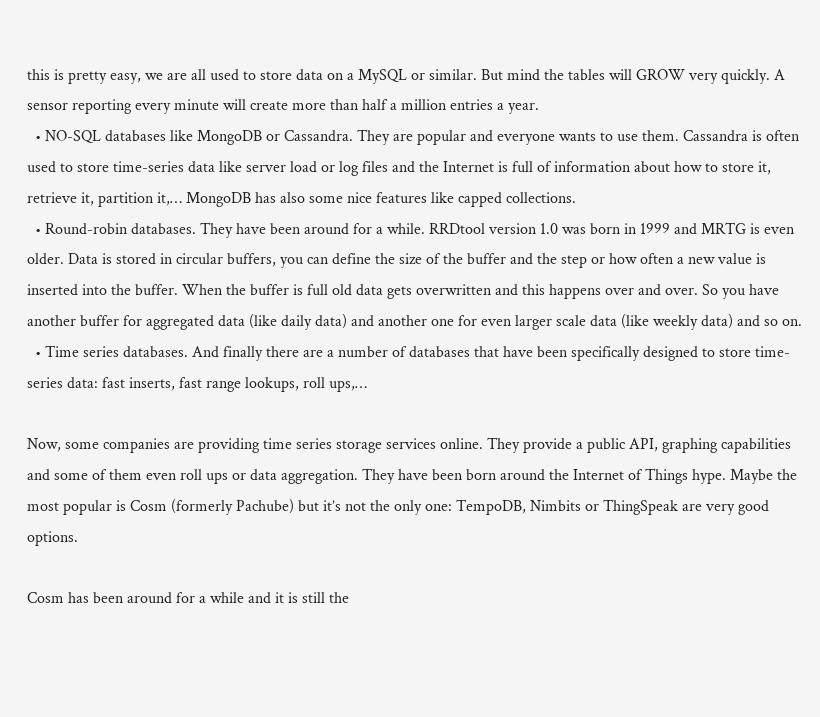this is pretty easy, we are all used to store data on a MySQL or similar. But mind the tables will GROW very quickly. A sensor reporting every minute will create more than half a million entries a year.
  • NO-SQL databases like MongoDB or Cassandra. They are popular and everyone wants to use them. Cassandra is often used to store time-series data like server load or log files and the Internet is full of information about how to store it, retrieve it, partition it,… MongoDB has also some nice features like capped collections.
  • Round-robin databases. They have been around for a while. RRDtool version 1.0 was born in 1999 and MRTG is even older. Data is stored in circular buffers, you can define the size of the buffer and the step or how often a new value is inserted into the buffer. When the buffer is full old data gets overwritten and this happens over and over. So you have another buffer for aggregated data (like daily data) and another one for even larger scale data (like weekly data) and so on.
  • Time series databases. And finally there are a number of databases that have been specifically designed to store time-series data: fast inserts, fast range lookups, roll ups,…

Now, some companies are providing time series storage services online. They provide a public API, graphing capabilities and some of them even roll ups or data aggregation. They have been born around the Internet of Things hype. Maybe the most popular is Cosm (formerly Pachube) but it’s not the only one: TempoDB, Nimbits or ThingSpeak are very good options.

Cosm has been around for a while and it is still the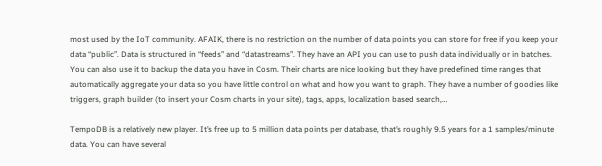most used by the IoT community. AFAIK, there is no restriction on the number of data points you can store for free if you keep your data “public”. Data is structured in “feeds” and “datastreams”. They have an API you can use to push data individually or in batches. You can also use it to backup the data you have in Cosm. Their charts are nice looking but they have predefined time ranges that automatically aggregate your data so you have little control on what and how you want to graph. They have a number of goodies like triggers, graph builder (to insert your Cosm charts in your site), tags, apps, localization based search,…

TempoDB is a relatively new player. It’s free up to 5 million data points per database, that’s roughly 9.5 years for a 1 samples/minute data. You can have several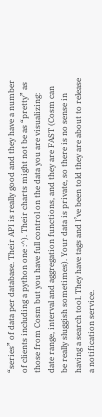“series” of data per database. Their API is really good and they have a number of clients including a python one :^). Their charts might not be as “pretty” as those from Cosm but you have full control on the data you are visualizing: date range, interval and aggregation functions, and they are FAST (Cosm can be really sluggish sometimes). Your data is private, so there is no sense in having a search tool. They have tags and I’ve been told they are about to release a notification service.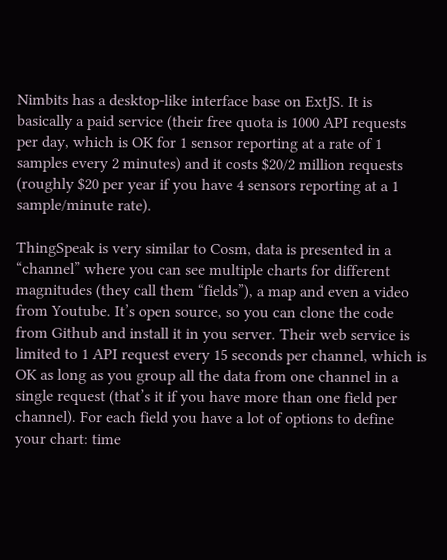Nimbits has a desktop-like interface base on ExtJS. It is basically a paid service (their free quota is 1000 API requests per day, which is OK for 1 sensor reporting at a rate of 1 samples every 2 minutes) and it costs $20/2 million requests (roughly $20 per year if you have 4 sensors reporting at a 1 sample/minute rate).

ThingSpeak is very similar to Cosm, data is presented in a “channel” where you can see multiple charts for different magnitudes (they call them “fields”), a map and even a video from Youtube. It’s open source, so you can clone the code from Github and install it in you server. Their web service is limited to 1 API request every 15 seconds per channel, which is OK as long as you group all the data from one channel in a single request (that’s it if you have more than one field per channel). For each field you have a lot of options to define your chart: time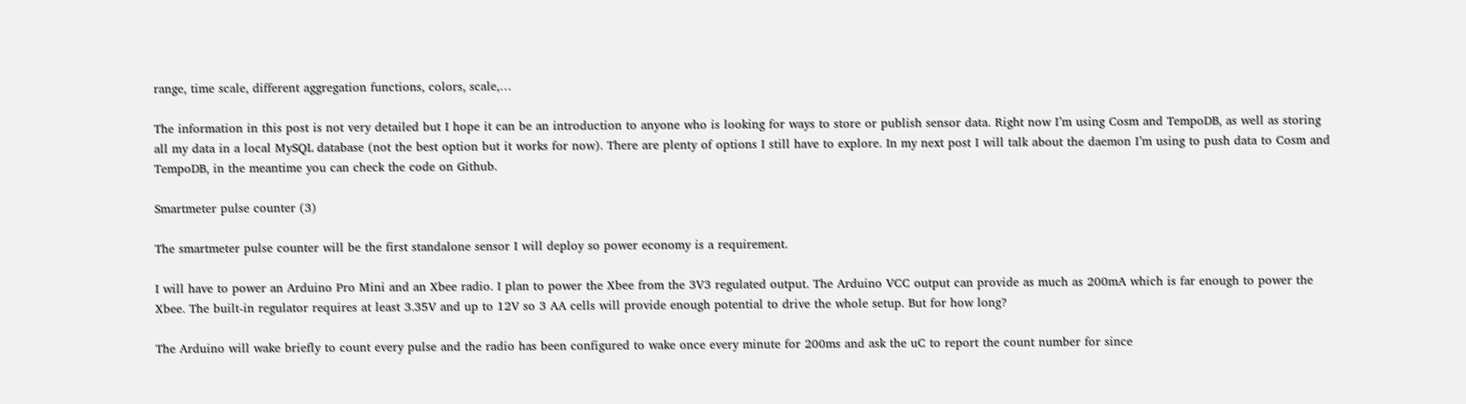range, time scale, different aggregation functions, colors, scale,…

The information in this post is not very detailed but I hope it can be an introduction to anyone who is looking for ways to store or publish sensor data. Right now I’m using Cosm and TempoDB, as well as storing all my data in a local MySQL database (not the best option but it works for now). There are plenty of options I still have to explore. In my next post I will talk about the daemon I’m using to push data to Cosm and TempoDB, in the meantime you can check the code on Github.

Smartmeter pulse counter (3)

The smartmeter pulse counter will be the first standalone sensor I will deploy so power economy is a requirement.

I will have to power an Arduino Pro Mini and an Xbee radio. I plan to power the Xbee from the 3V3 regulated output. The Arduino VCC output can provide as much as 200mA which is far enough to power the Xbee. The built-in regulator requires at least 3.35V and up to 12V so 3 AA cells will provide enough potential to drive the whole setup. But for how long?

The Arduino will wake briefly to count every pulse and the radio has been configured to wake once every minute for 200ms and ask the uC to report the count number for since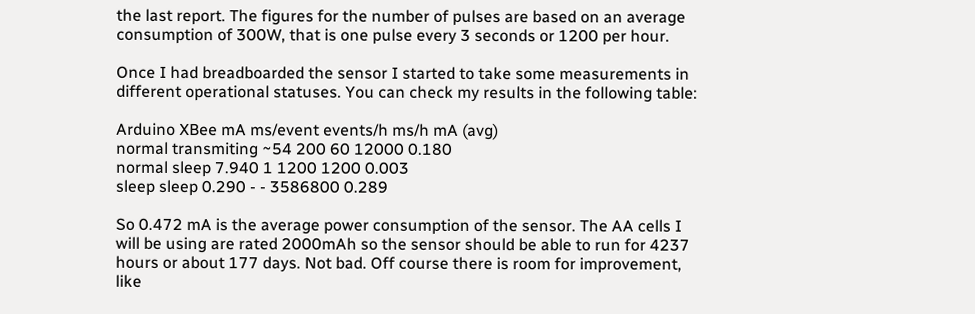the last report. The figures for the number of pulses are based on an average consumption of 300W, that is one pulse every 3 seconds or 1200 per hour.

Once I had breadboarded the sensor I started to take some measurements in different operational statuses. You can check my results in the following table:

Arduino XBee mA ms/event events/h ms/h mA (avg)
normal transmiting ~54 200 60 12000 0.180
normal sleep 7.940 1 1200 1200 0.003
sleep sleep 0.290 - - 3586800 0.289

So 0.472 mA is the average power consumption of the sensor. The AA cells I will be using are rated 2000mAh so the sensor should be able to run for 4237 hours or about 177 days. Not bad. Off course there is room for improvement, like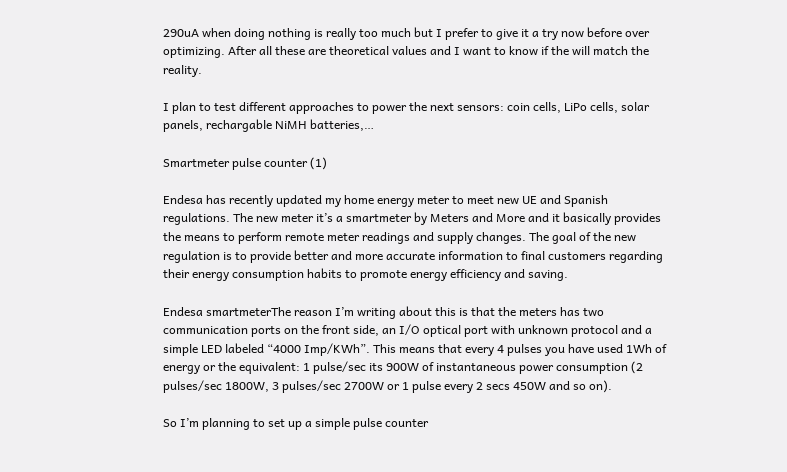290uA when doing nothing is really too much but I prefer to give it a try now before over optimizing. After all these are theoretical values and I want to know if the will match the reality.

I plan to test different approaches to power the next sensors: coin cells, LiPo cells, solar panels, rechargable NiMH batteries,…

Smartmeter pulse counter (1)

Endesa has recently updated my home energy meter to meet new UE and Spanish regulations. The new meter it’s a smartmeter by Meters and More and it basically provides the means to perform remote meter readings and supply changes. The goal of the new regulation is to provide better and more accurate information to final customers regarding their energy consumption habits to promote energy efficiency and saving.

Endesa smartmeterThe reason I’m writing about this is that the meters has two communication ports on the front side, an I/O optical port with unknown protocol and a simple LED labeled “4000 Imp/KWh”. This means that every 4 pulses you have used 1Wh of energy or the equivalent: 1 pulse/sec its 900W of instantaneous power consumption (2 pulses/sec 1800W, 3 pulses/sec 2700W or 1 pulse every 2 secs 450W and so on).

So I’m planning to set up a simple pulse counter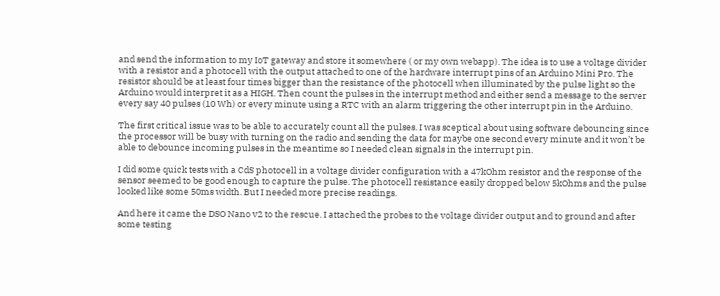and send the information to my IoT gateway and store it somewhere ( or my own webapp). The idea is to use a voltage divider with a resistor and a photocell with the output attached to one of the hardware interrupt pins of an Arduino Mini Pro. The resistor should be at least four times bigger than the resistance of the photocell when illuminated by the pulse light so the Arduino would interpret it as a HIGH. Then count the pulses in the interrupt method and either send a message to the server every say 40 pulses (10 Wh) or every minute using a RTC with an alarm triggering the other interrupt pin in the Arduino.

The first critical issue was to be able to accurately count all the pulses. I was sceptical about using software debouncing since the processor will be busy with turning on the radio and sending the data for maybe one second every minute and it won’t be able to debounce incoming pulses in the meantime so I needed clean signals in the interrupt pin.

I did some quick tests with a CdS photocell in a voltage divider configuration with a 47kOhm resistor and the response of the sensor seemed to be good enough to capture the pulse. The photocell resistance easily dropped below 5kOhms and the pulse looked like some 50ms width. But I needed more precise readings.

And here it came the DSO Nano v2 to the rescue. I attached the probes to the voltage divider output and to ground and after some testing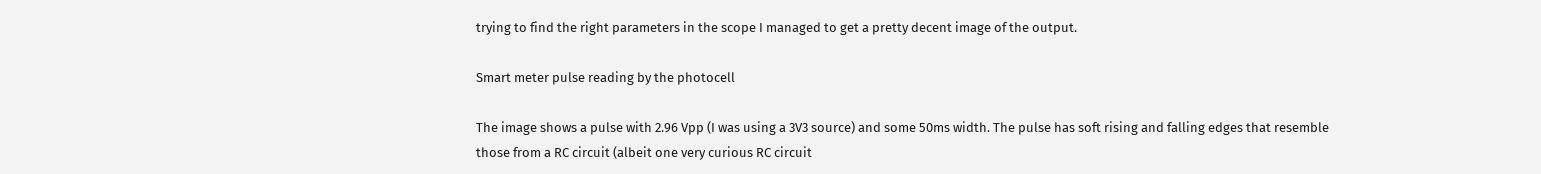trying to find the right parameters in the scope I managed to get a pretty decent image of the output.

Smart meter pulse reading by the photocell

The image shows a pulse with 2.96 Vpp (I was using a 3V3 source) and some 50ms width. The pulse has soft rising and falling edges that resemble those from a RC circuit (albeit one very curious RC circuit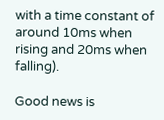with a time constant of around 10ms when rising and 20ms when falling).

Good news is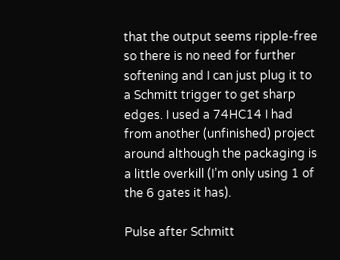that the output seems ripple-free so there is no need for further softening and I can just plug it to a Schmitt trigger to get sharp edges. I used a 74HC14 I had from another (unfinished) project around although the packaging is a little overkill (I’m only using 1 of the 6 gates it has).

Pulse after Schmitt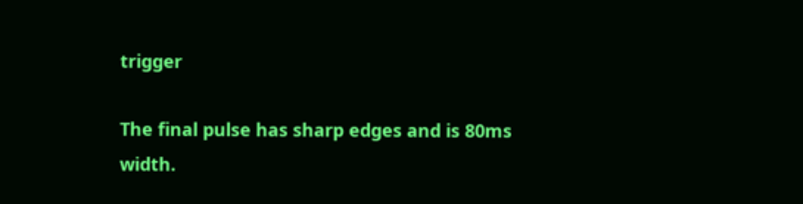trigger

The final pulse has sharp edges and is 80ms width.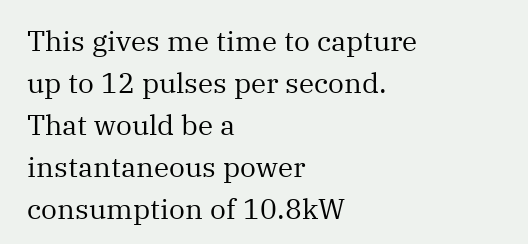This gives me time to capture up to 12 pulses per second. That would be a instantaneous power consumption of 10.8kW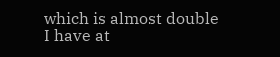which is almost double I have at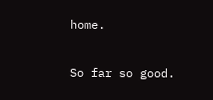home.

So far so good.